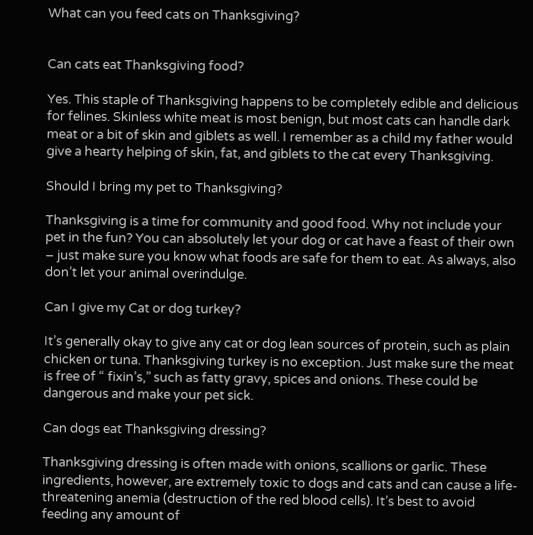What can you feed cats on Thanksgiving?


Can cats eat Thanksgiving food?

Yes. This staple of Thanksgiving happens to be completely edible and delicious for felines. Skinless white meat is most benign, but most cats can handle dark meat or a bit of skin and giblets as well. I remember as a child my father would give a hearty helping of skin, fat, and giblets to the cat every Thanksgiving.

Should I bring my pet to Thanksgiving?

Thanksgiving is a time for community and good food. Why not include your pet in the fun? You can absolutely let your dog or cat have a feast of their own – just make sure you know what foods are safe for them to eat. As always, also don’t let your animal overindulge.

Can I give my Cat or dog turkey?

It’s generally okay to give any cat or dog lean sources of protein, such as plain chicken or tuna. Thanksgiving turkey is no exception. Just make sure the meat is free of “ fixin’s,” such as fatty gravy, spices and onions. These could be dangerous and make your pet sick.

Can dogs eat Thanksgiving dressing?

Thanksgiving dressing is often made with onions, scallions or garlic. These ingredients, however, are extremely toxic to dogs and cats and can cause a life-threatening anemia (destruction of the red blood cells). It’s best to avoid feeding any amount of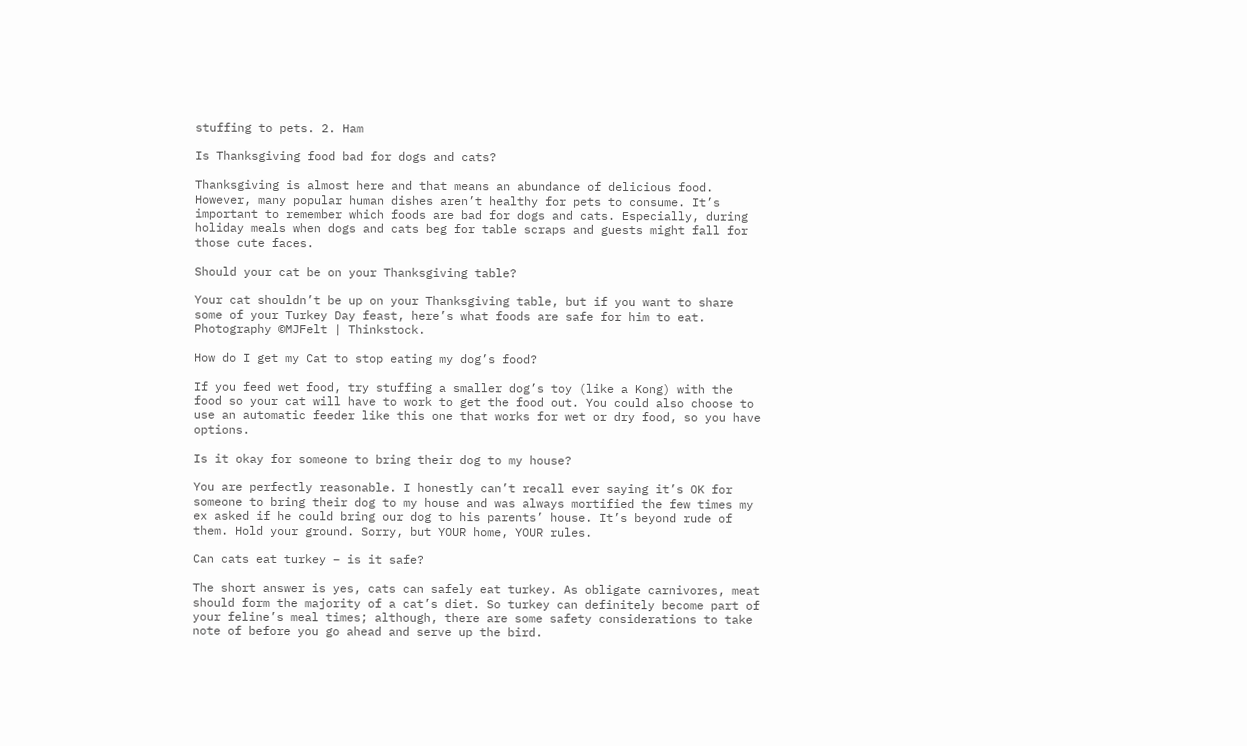stuffing to pets. 2. Ham

Is Thanksgiving food bad for dogs and cats?

Thanksgiving is almost here and that means an abundance of delicious food. However, many popular human dishes aren’t healthy for pets to consume. It’s important to remember which foods are bad for dogs and cats. Especially, during holiday meals when dogs and cats beg for table scraps and guests might fall for those cute faces.

Should your cat be on your Thanksgiving table?

Your cat shouldn’t be up on your Thanksgiving table, but if you want to share some of your Turkey Day feast, here’s what foods are safe for him to eat. Photography ©MJFelt | Thinkstock.

How do I get my Cat to stop eating my dog’s food?

If you feed wet food, try stuffing a smaller dog’s toy (like a Kong) with the food so your cat will have to work to get the food out. You could also choose to use an automatic feeder like this one that works for wet or dry food, so you have options.

Is it okay for someone to bring their dog to my house?

You are perfectly reasonable. I honestly can’t recall ever saying it’s OK for someone to bring their dog to my house and was always mortified the few times my ex asked if he could bring our dog to his parents’ house. It’s beyond rude of them. Hold your ground. Sorry, but YOUR home, YOUR rules.

Can cats eat turkey – is it safe?

The short answer is yes, cats can safely eat turkey. As obligate carnivores, meat should form the majority of a cat’s diet. So turkey can definitely become part of your feline’s meal times; although, there are some safety considerations to take note of before you go ahead and serve up the bird.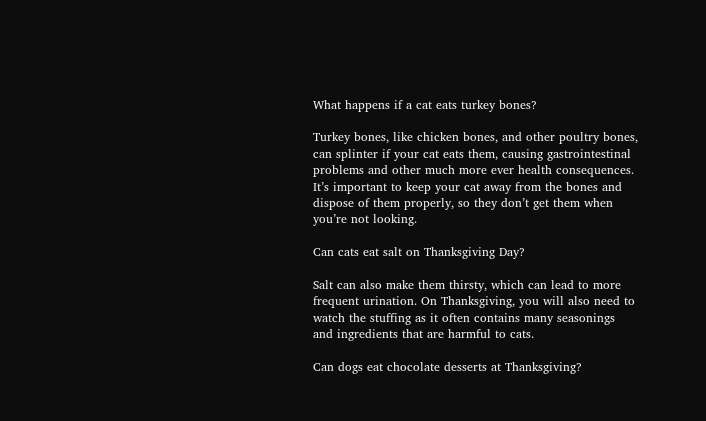What happens if a cat eats turkey bones?

Turkey bones, like chicken bones, and other poultry bones, can splinter if your cat eats them, causing gastrointestinal problems and other much more ever health consequences. It’s important to keep your cat away from the bones and dispose of them properly, so they don’t get them when you’re not looking.

Can cats eat salt on Thanksgiving Day?

Salt can also make them thirsty, which can lead to more frequent urination. On Thanksgiving, you will also need to watch the stuffing as it often contains many seasonings and ingredients that are harmful to cats.

Can dogs eat chocolate desserts at Thanksgiving?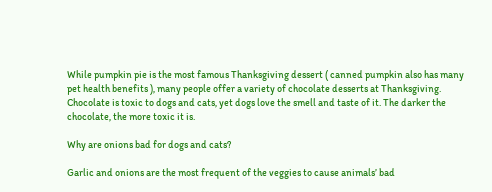While pumpkin pie is the most famous Thanksgiving dessert ( canned pumpkin also has many pet health benefits ), many people offer a variety of chocolate desserts at Thanksgiving. Chocolate is toxic to dogs and cats, yet dogs love the smell and taste of it. The darker the chocolate, the more toxic it is.

Why are onions bad for dogs and cats?

Garlic and onions are the most frequent of the veggies to cause animals’ bad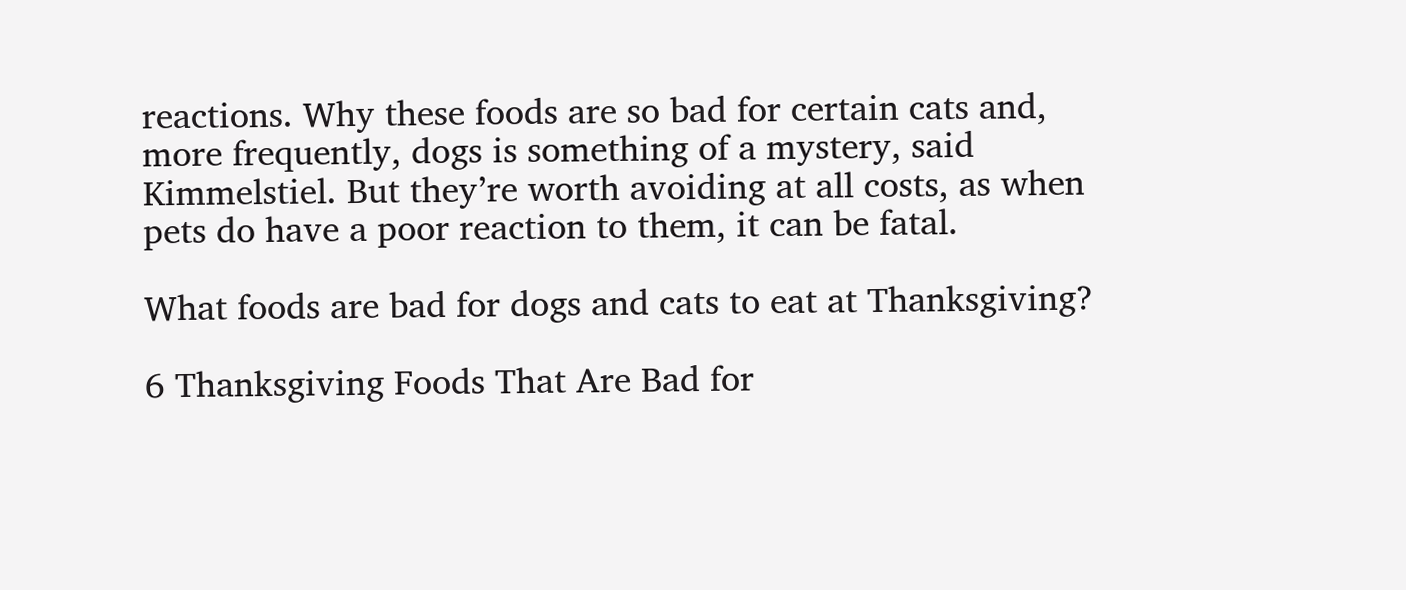reactions. Why these foods are so bad for certain cats and, more frequently, dogs is something of a mystery, said Kimmelstiel. But they’re worth avoiding at all costs, as when pets do have a poor reaction to them, it can be fatal.

What foods are bad for dogs and cats to eat at Thanksgiving?

6 Thanksgiving Foods That Are Bad for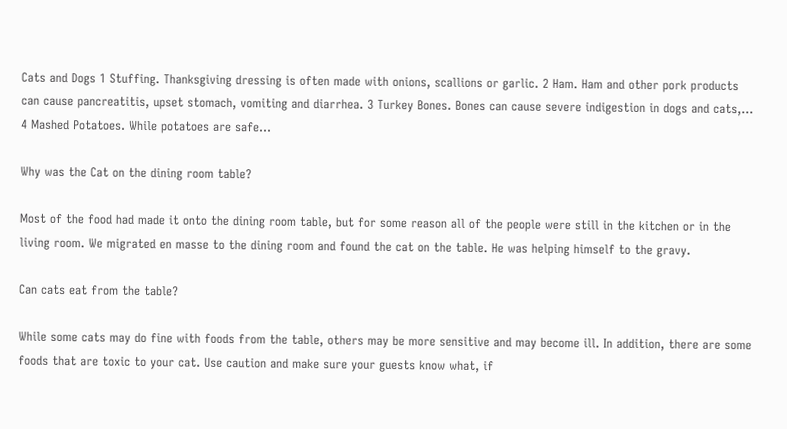Cats and Dogs 1 Stuffing. Thanksgiving dressing is often made with onions, scallions or garlic. 2 Ham. Ham and other pork products can cause pancreatitis, upset stomach, vomiting and diarrhea. 3 Turkey Bones. Bones can cause severe indigestion in dogs and cats,… 4 Mashed Potatoes. While potatoes are safe…

Why was the Cat on the dining room table?

Most of the food had made it onto the dining room table, but for some reason all of the people were still in the kitchen or in the living room. We migrated en masse to the dining room and found the cat on the table. He was helping himself to the gravy.

Can cats eat from the table?

While some cats may do fine with foods from the table, others may be more sensitive and may become ill. In addition, there are some foods that are toxic to your cat. Use caution and make sure your guests know what, if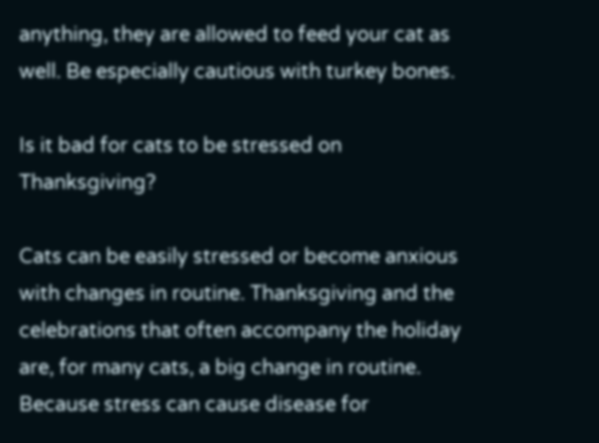anything, they are allowed to feed your cat as well. Be especially cautious with turkey bones.

Is it bad for cats to be stressed on Thanksgiving?

Cats can be easily stressed or become anxious with changes in routine. Thanksgiving and the celebrations that often accompany the holiday are, for many cats, a big change in routine. Because stress can cause disease for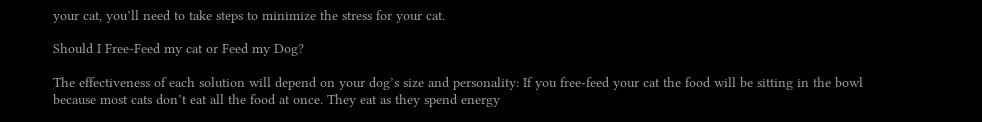your cat, you’ll need to take steps to minimize the stress for your cat.

Should I Free-Feed my cat or Feed my Dog?

The effectiveness of each solution will depend on your dog’s size and personality: If you free-feed your cat the food will be sitting in the bowl because most cats don’t eat all the food at once. They eat as they spend energy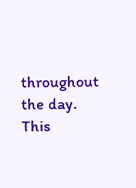throughout the day. This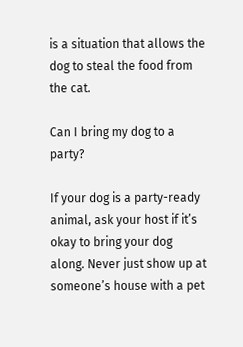is a situation that allows the dog to steal the food from the cat.

Can I bring my dog to a party?

If your dog is a party-ready animal, ask your host if it’s okay to bring your dog along. Never just show up at someone’s house with a pet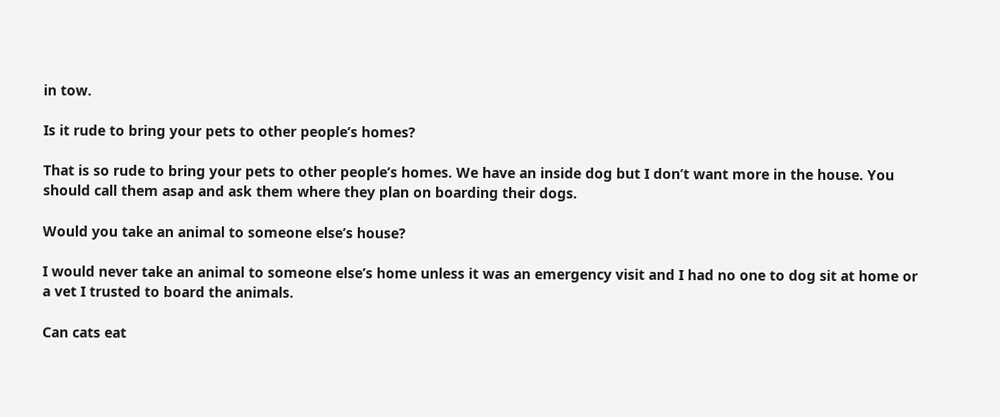in tow.

Is it rude to bring your pets to other people’s homes?

That is so rude to bring your pets to other people’s homes. We have an inside dog but I don’t want more in the house. You should call them asap and ask them where they plan on boarding their dogs.

Would you take an animal to someone else’s house?

I would never take an animal to someone else’s home unless it was an emergency visit and I had no one to dog sit at home or a vet I trusted to board the animals.

Can cats eat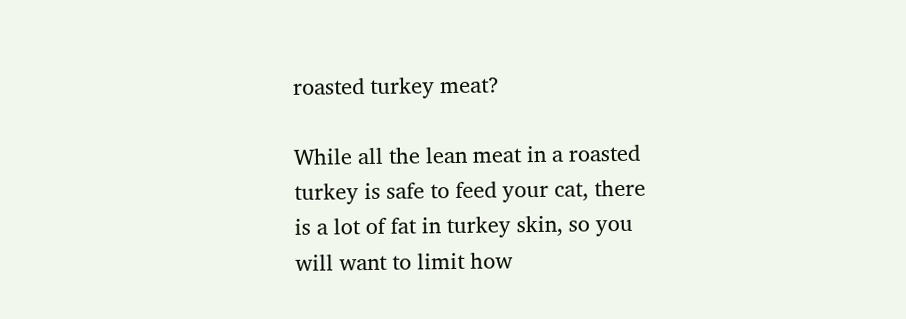roasted turkey meat?

While all the lean meat in a roasted turkey is safe to feed your cat, there is a lot of fat in turkey skin, so you will want to limit how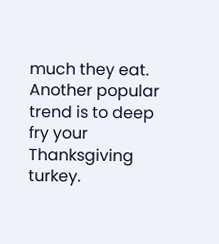much they eat. Another popular trend is to deep fry your Thanksgiving turkey.